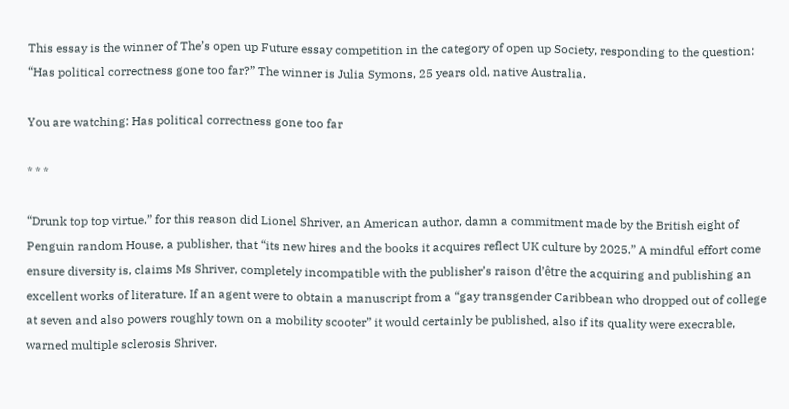This essay is the winner of The’s open up Future essay competition in the category of open up Society, responding to the question: “Has political correctness gone too far?” The winner is Julia Symons, 25 years old, native Australia.

You are watching: Has political correctness gone too far

* * *

“Drunk top top virtue.” for this reason did Lionel Shriver, an American author, damn a commitment made by the British eight of Penguin random House, a publisher, that “its new hires and the books it acquires reflect UK culture by 2025.” A mindful effort come ensure diversity is, claims Ms Shriver, completely incompatible with the publisher’s raison d’être the acquiring and publishing an excellent works of literature. If an agent were to obtain a manuscript from a “gay transgender Caribbean who dropped out of college at seven and also powers roughly town on a mobility scooter” it would certainly be published, also if its quality were execrable, warned multiple sclerosis Shriver.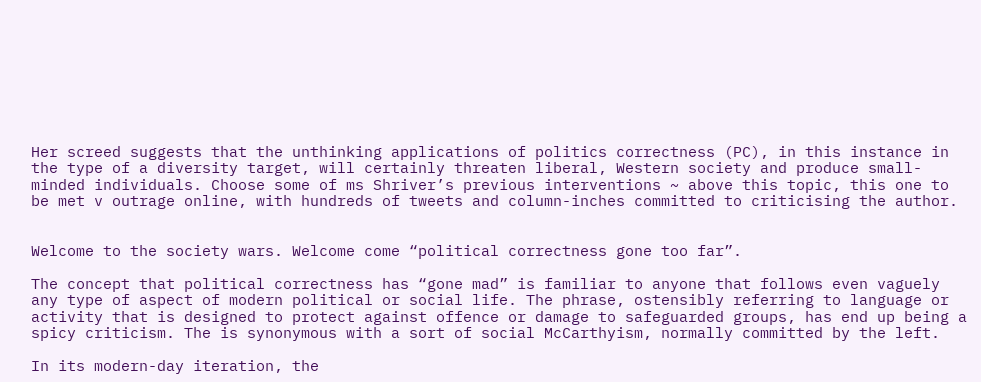Her screed suggests that the unthinking applications of politics correctness (PC), in this instance in the type of a diversity target, will certainly threaten liberal, Western society and produce small-minded individuals. Choose some of ms Shriver’s previous interventions ~ above this topic, this one to be met v outrage online, with hundreds of tweets and column-inches committed to criticising the author.


Welcome to the society wars. Welcome come “political correctness gone too far”.

The concept that political correctness has “gone mad” is familiar to anyone that follows even vaguely any type of aspect of modern political or social life. The phrase, ostensibly referring to language or activity that is designed to protect against offence or damage to safeguarded groups, has end up being a spicy criticism. The is synonymous with a sort of social McCarthyism, normally committed by the left.

In its modern-day iteration, the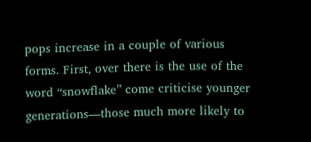pops increase in a couple of various forms. First, over there is the use of the word “snowflake” come criticise younger generations—those much more likely to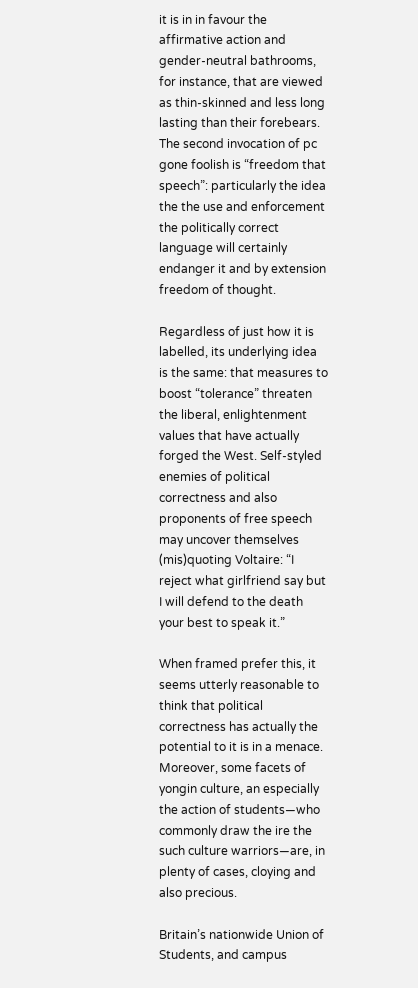it is in in favour the affirmative action and gender-neutral bathrooms, for instance, that are viewed as thin-skinned and less long lasting than their forebears. The second invocation of pc gone foolish is “freedom that speech”: particularly the idea the the use and enforcement the politically correct language will certainly endanger it and by extension freedom of thought.

Regardless of just how it is labelled, its underlying idea is the same: that measures to boost “tolerance” threaten the liberal, enlightenment values that have actually forged the West. Self-styled enemies of political correctness and also proponents of free speech may uncover themselves (mis)quoting Voltaire: “I reject what girlfriend say but I will defend to the death your best to speak it.”

When framed prefer this, it seems utterly reasonable to think that political correctness has actually the potential to it is in a menace. Moreover, some facets of yongin culture, an especially the action of students—who commonly draw the ire the such culture warriors—are, in plenty of cases, cloying and also precious.

Britain’s nationwide Union of Students, and campus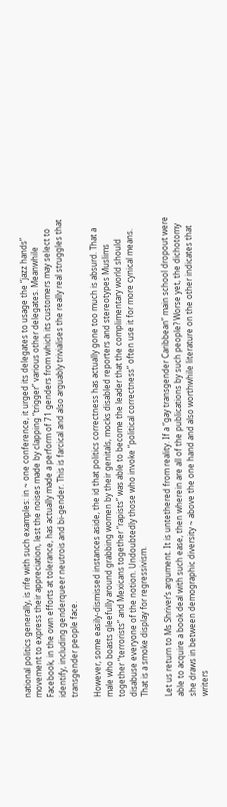national politics generally, is rife with such examples: in ~ one conference, it urged its delegates to usage the “jazz hands” movement to express their appreciation, lest the noises made by clapping “trigger” various other delegates. Meanwhile Facebook, in the own efforts at tolerance, has actually made a perform of 71 genders from which its customers may select to identify, including genderqueer neutrois and bi-gender. This is farcical and also arguably trivialises the really real struggles that transgender people face.

However, some easily-dismissed instances aside, the id that politics correctness has actually gone too much is absurd. That a male who boasts gleefully around grabbing women by their genitals, mocks disabled reporters and stereotypes Muslims together “terrorists” and Mexicans together “rapists” was able to become the leader that the complimentary world should disabuse everyone of the notion. Undoubtedly those who invoke “political correctness” often use it for more cynical means. That is a smoke display for regressivism.

Let us return to Ms Shriver’s argument. It is untethered from reality. If a “gay transgender Caribbean” main school dropout were able to acquire a book deal with such ease, then wherein are all of the publications by such people? Worse yet, the dichotomy she draws in between demographic diversity ~ above the one hand and also worthwhile literature on the other indicates that writers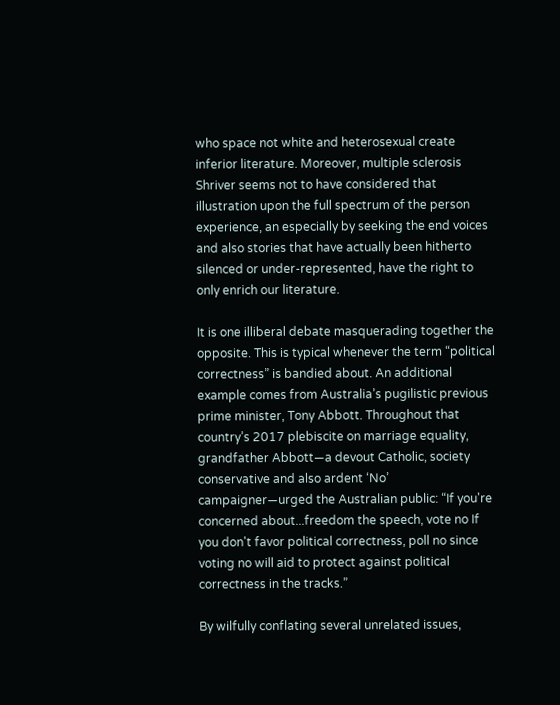who space not white and heterosexual create inferior literature. Moreover, multiple sclerosis Shriver seems not to have considered that illustration upon the full spectrum of the person experience, an especially by seeking the end voices and also stories that have actually been hitherto silenced or under-represented, have the right to only enrich our literature.

It is one illiberal debate masquerading together the opposite. This is typical whenever the term “political correctness” is bandied about. An additional example comes from Australia’s pugilistic previous prime minister, Tony Abbott. Throughout that country’s 2017 plebiscite on marriage equality, grandfather Abbott—a devout Catholic, society conservative and also ardent ‘No’ campaigner—urged the Australian public: “If you're concerned about...freedom the speech, vote no If you don't favor political correctness, poll no since voting no will aid to protect against political correctness in the tracks.”

By wilfully conflating several unrelated issues,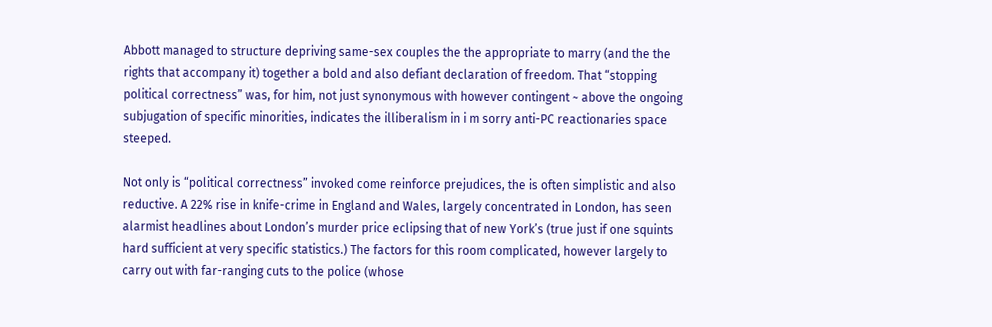Abbott managed to structure depriving same-sex couples the the appropriate to marry (and the the rights that accompany it) together a bold and also defiant declaration of freedom. That “stopping political correctness” was, for him, not just synonymous with however contingent ~ above the ongoing subjugation of specific minorities, indicates the illiberalism in i m sorry anti-PC reactionaries space steeped.

Not only is “political correctness” invoked come reinforce prejudices, the is often simplistic and also reductive. A 22% rise in knife-crime in England and Wales, largely concentrated in London, has seen alarmist headlines about London’s murder price eclipsing that of new York’s (true just if one squints hard sufficient at very specific statistics.) The factors for this room complicated, however largely to carry out with far-ranging cuts to the police (whose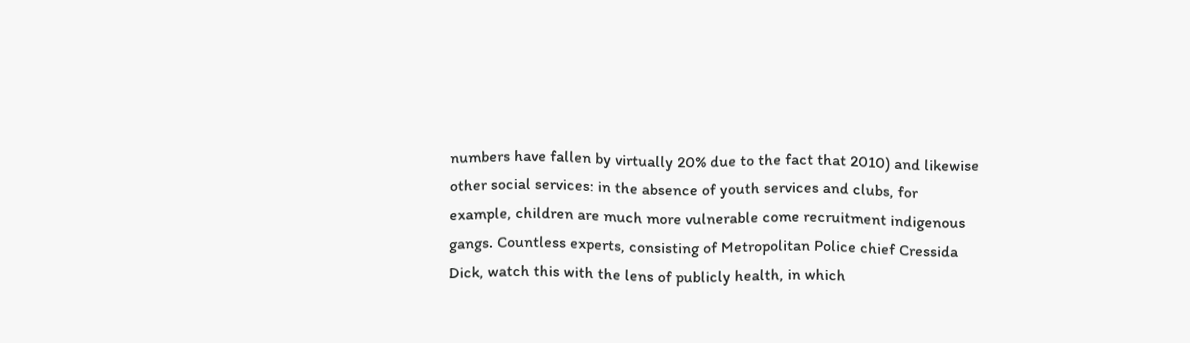numbers have fallen by virtually 20% due to the fact that 2010) and likewise other social services: in the absence of youth services and clubs, for example, children are much more vulnerable come recruitment indigenous gangs. Countless experts, consisting of Metropolitan Police chief Cressida Dick, watch this with the lens of publicly health, in which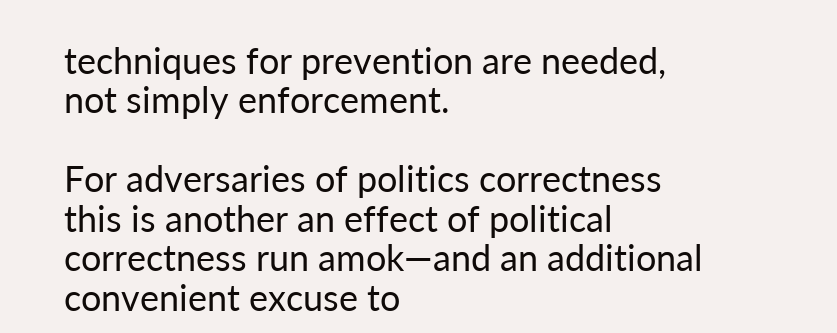techniques for prevention are needed, not simply enforcement.

For adversaries of politics correctness this is another an effect of political correctness run amok—and an additional convenient excuse to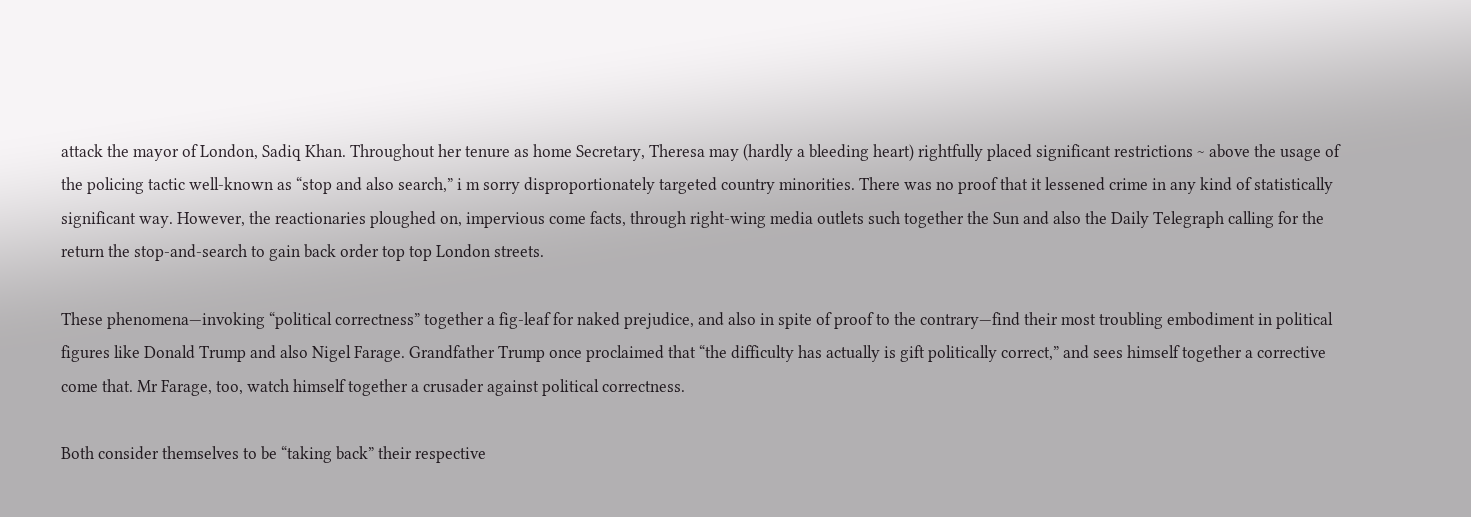attack the mayor of London, Sadiq Khan. Throughout her tenure as home Secretary, Theresa may (hardly a bleeding heart) rightfully placed significant restrictions ~ above the usage of the policing tactic well-known as “stop and also search,” i m sorry disproportionately targeted country minorities. There was no proof that it lessened crime in any kind of statistically significant way. However, the reactionaries ploughed on, impervious come facts, through right-wing media outlets such together the Sun and also the Daily Telegraph calling for the return the stop-and-search to gain back order top top London streets.

These phenomena—invoking “political correctness” together a fig-leaf for naked prejudice, and also in spite of proof to the contrary—find their most troubling embodiment in political figures like Donald Trump and also Nigel Farage. Grandfather Trump once proclaimed that “the difficulty has actually is gift politically correct,” and sees himself together a corrective come that. Mr Farage, too, watch himself together a crusader against political correctness.

Both consider themselves to be “taking back” their respective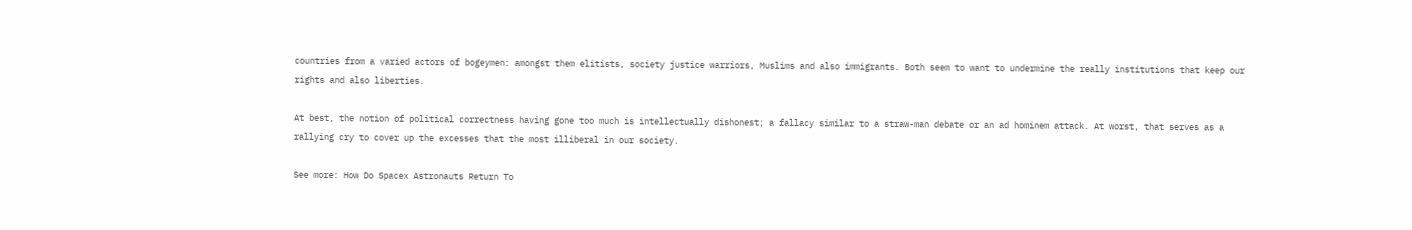countries from a varied actors of bogeymen: amongst them elitists, society justice warriors, Muslims and also immigrants. Both seem to want to undermine the really institutions that keep our rights and also liberties.

At best, the notion of political correctness having gone too much is intellectually dishonest; a fallacy similar to a straw-man debate or an ad hominem attack. At worst, that serves as a rallying cry to cover up the excesses that the most illiberal in our society.

See more: How Do Spacex Astronauts Return To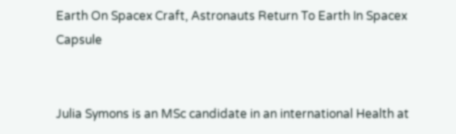Earth On Spacex Craft, Astronauts Return To Earth In Spacex Capsule


Julia Symons is an MSc candidate in an international Health at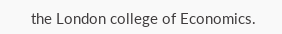the London college of Economics.